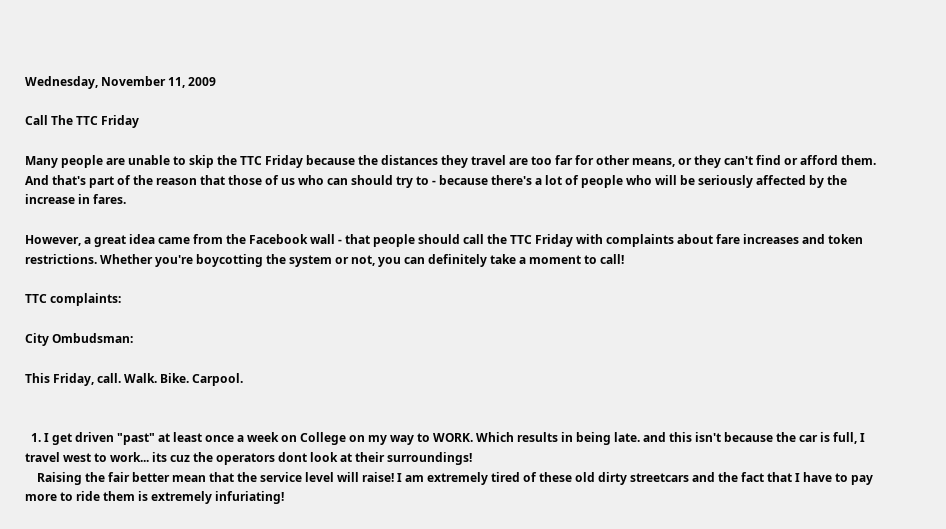Wednesday, November 11, 2009

Call The TTC Friday

Many people are unable to skip the TTC Friday because the distances they travel are too far for other means, or they can't find or afford them. And that's part of the reason that those of us who can should try to - because there's a lot of people who will be seriously affected by the increase in fares.

However, a great idea came from the Facebook wall - that people should call the TTC Friday with complaints about fare increases and token restrictions. Whether you're boycotting the system or not, you can definitely take a moment to call!

TTC complaints:

City Ombudsman:

This Friday, call. Walk. Bike. Carpool.


  1. I get driven "past" at least once a week on College on my way to WORK. Which results in being late. and this isn't because the car is full, I travel west to work... its cuz the operators dont look at their surroundings!
    Raising the fair better mean that the service level will raise! I am extremely tired of these old dirty streetcars and the fact that I have to pay more to ride them is extremely infuriating!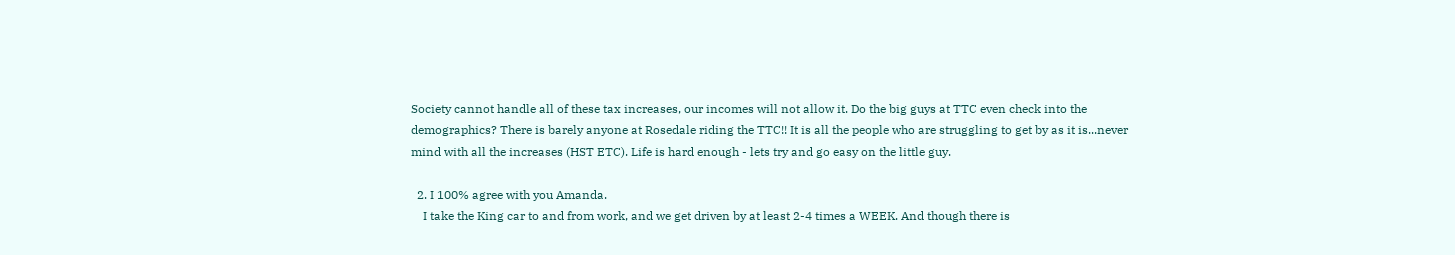Society cannot handle all of these tax increases, our incomes will not allow it. Do the big guys at TTC even check into the demographics? There is barely anyone at Rosedale riding the TTC!! It is all the people who are struggling to get by as it is...never mind with all the increases (HST ETC). Life is hard enough - lets try and go easy on the little guy.

  2. I 100% agree with you Amanda.
    I take the King car to and from work, and we get driven by at least 2-4 times a WEEK. And though there is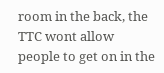room in the back, the TTC wont allow people to get on in the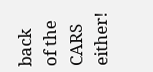back of the CARS either!